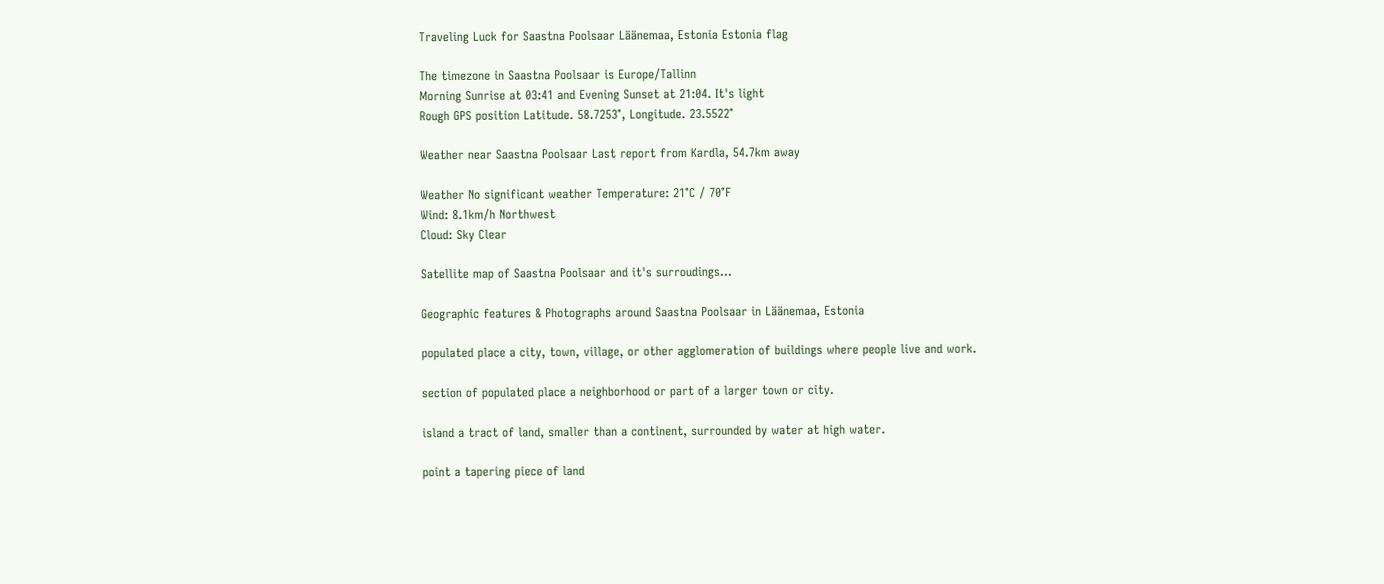Traveling Luck for Saastna Poolsaar Läänemaa, Estonia Estonia flag

The timezone in Saastna Poolsaar is Europe/Tallinn
Morning Sunrise at 03:41 and Evening Sunset at 21:04. It's light
Rough GPS position Latitude. 58.7253°, Longitude. 23.5522°

Weather near Saastna Poolsaar Last report from Kardla, 54.7km away

Weather No significant weather Temperature: 21°C / 70°F
Wind: 8.1km/h Northwest
Cloud: Sky Clear

Satellite map of Saastna Poolsaar and it's surroudings...

Geographic features & Photographs around Saastna Poolsaar in Läänemaa, Estonia

populated place a city, town, village, or other agglomeration of buildings where people live and work.

section of populated place a neighborhood or part of a larger town or city.

island a tract of land, smaller than a continent, surrounded by water at high water.

point a tapering piece of land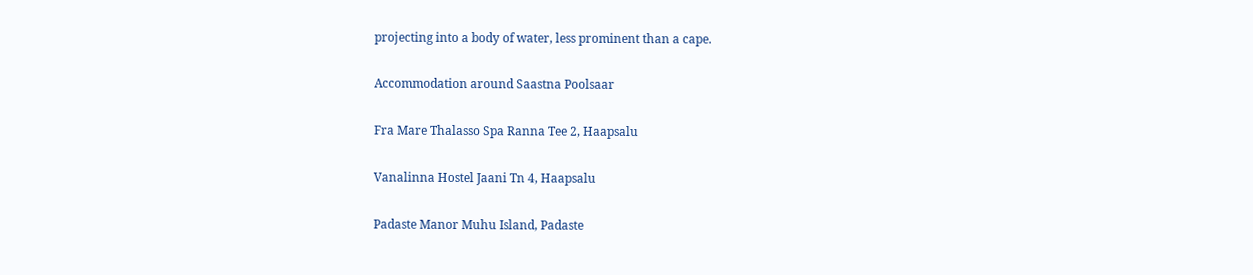projecting into a body of water, less prominent than a cape.

Accommodation around Saastna Poolsaar

Fra Mare Thalasso Spa Ranna Tee 2, Haapsalu

Vanalinna Hostel Jaani Tn 4, Haapsalu

Padaste Manor Muhu Island, Padaste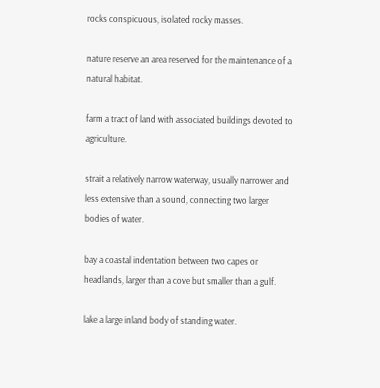rocks conspicuous, isolated rocky masses.

nature reserve an area reserved for the maintenance of a natural habitat.

farm a tract of land with associated buildings devoted to agriculture.

strait a relatively narrow waterway, usually narrower and less extensive than a sound, connecting two larger bodies of water.

bay a coastal indentation between two capes or headlands, larger than a cove but smaller than a gulf.

lake a large inland body of standing water.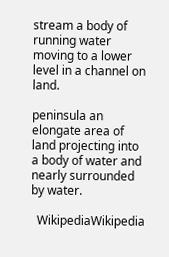stream a body of running water moving to a lower level in a channel on land.

peninsula an elongate area of land projecting into a body of water and nearly surrounded by water.

  WikipediaWikipedia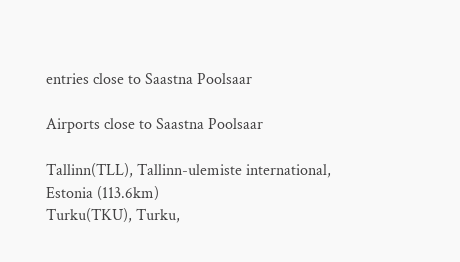entries close to Saastna Poolsaar

Airports close to Saastna Poolsaar

Tallinn(TLL), Tallinn-ulemiste international, Estonia (113.6km)
Turku(TKU), Turku,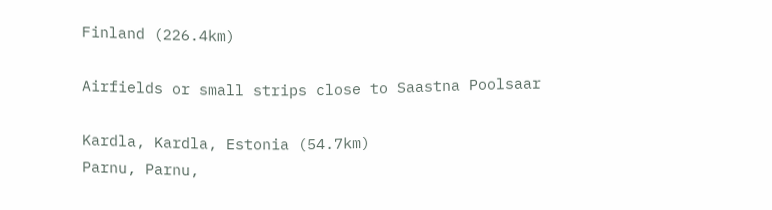Finland (226.4km)

Airfields or small strips close to Saastna Poolsaar

Kardla, Kardla, Estonia (54.7km)
Parnu, Parnu,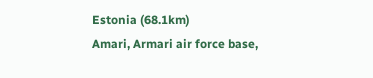Estonia (68.1km)
Amari, Armari air force base,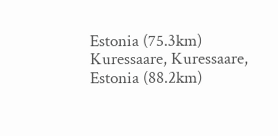Estonia (75.3km)
Kuressaare, Kuressaare, Estonia (88.2km)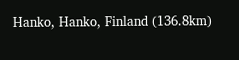Hanko, Hanko, Finland (136.8km)